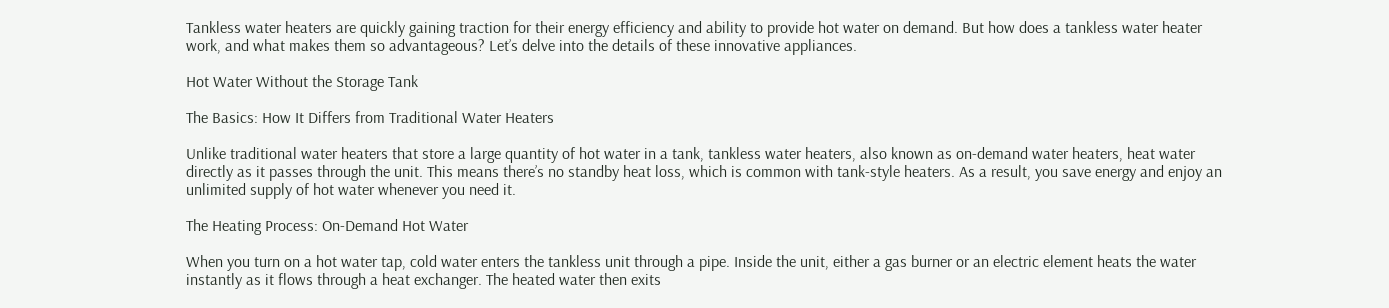Tankless water heaters are quickly gaining traction for their energy efficiency and ability to provide hot water on demand. But how does a tankless water heater work, and what makes them so advantageous? Let’s delve into the details of these innovative appliances.

Hot Water Without the Storage Tank

The Basics: How It Differs from Traditional Water Heaters

Unlike traditional water heaters that store a large quantity of hot water in a tank, tankless water heaters, also known as on-demand water heaters, heat water directly as it passes through the unit. This means there’s no standby heat loss, which is common with tank-style heaters. As a result, you save energy and enjoy an unlimited supply of hot water whenever you need it.

The Heating Process: On-Demand Hot Water

When you turn on a hot water tap, cold water enters the tankless unit through a pipe. Inside the unit, either a gas burner or an electric element heats the water instantly as it flows through a heat exchanger. The heated water then exits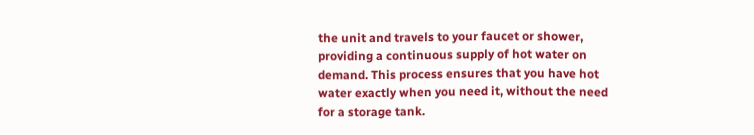the unit and travels to your faucet or shower, providing a continuous supply of hot water on demand. This process ensures that you have hot water exactly when you need it, without the need for a storage tank.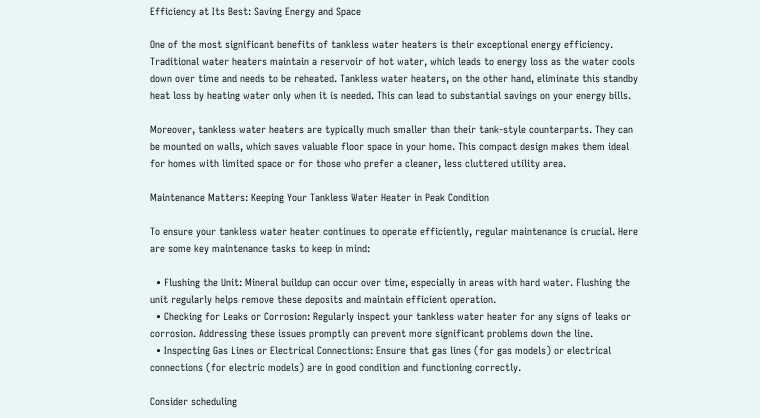Efficiency at Its Best: Saving Energy and Space

One of the most significant benefits of tankless water heaters is their exceptional energy efficiency. Traditional water heaters maintain a reservoir of hot water, which leads to energy loss as the water cools down over time and needs to be reheated. Tankless water heaters, on the other hand, eliminate this standby heat loss by heating water only when it is needed. This can lead to substantial savings on your energy bills.

Moreover, tankless water heaters are typically much smaller than their tank-style counterparts. They can be mounted on walls, which saves valuable floor space in your home. This compact design makes them ideal for homes with limited space or for those who prefer a cleaner, less cluttered utility area.

Maintenance Matters: Keeping Your Tankless Water Heater in Peak Condition

To ensure your tankless water heater continues to operate efficiently, regular maintenance is crucial. Here are some key maintenance tasks to keep in mind:

  • Flushing the Unit: Mineral buildup can occur over time, especially in areas with hard water. Flushing the unit regularly helps remove these deposits and maintain efficient operation.
  • Checking for Leaks or Corrosion: Regularly inspect your tankless water heater for any signs of leaks or corrosion. Addressing these issues promptly can prevent more significant problems down the line.
  • Inspecting Gas Lines or Electrical Connections: Ensure that gas lines (for gas models) or electrical connections (for electric models) are in good condition and functioning correctly.

Consider scheduling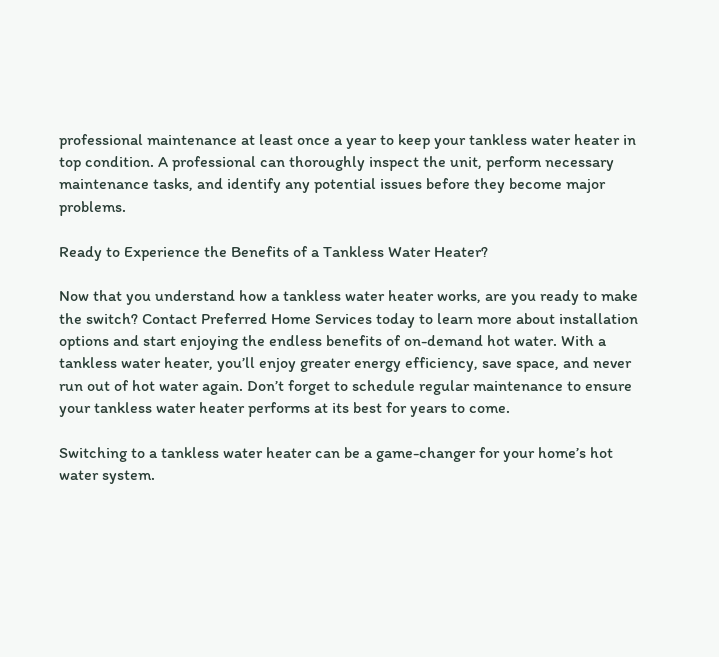professional maintenance at least once a year to keep your tankless water heater in top condition. A professional can thoroughly inspect the unit, perform necessary maintenance tasks, and identify any potential issues before they become major problems.

Ready to Experience the Benefits of a Tankless Water Heater?

Now that you understand how a tankless water heater works, are you ready to make the switch? Contact Preferred Home Services today to learn more about installation options and start enjoying the endless benefits of on-demand hot water. With a tankless water heater, you’ll enjoy greater energy efficiency, save space, and never run out of hot water again. Don’t forget to schedule regular maintenance to ensure your tankless water heater performs at its best for years to come.

Switching to a tankless water heater can be a game-changer for your home’s hot water system.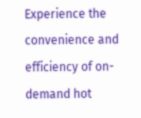Experience the convenience and efficiency of on-demand hot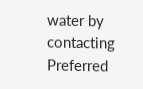water by contacting Preferred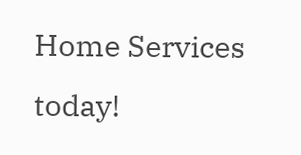Home Services today!